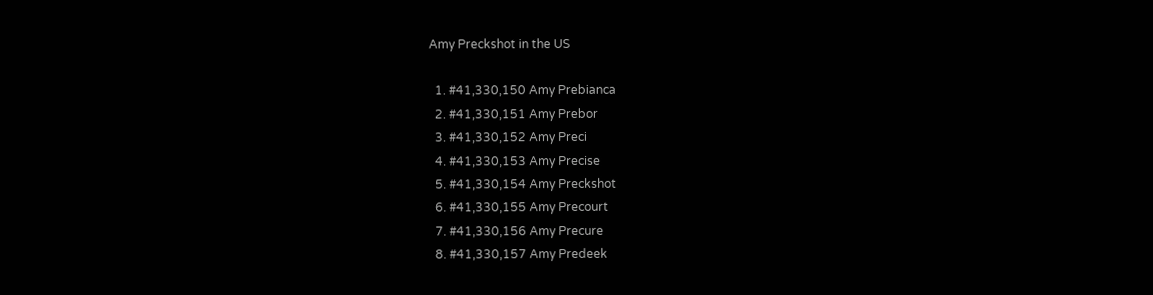Amy Preckshot in the US

  1. #41,330,150 Amy Prebianca
  2. #41,330,151 Amy Prebor
  3. #41,330,152 Amy Preci
  4. #41,330,153 Amy Precise
  5. #41,330,154 Amy Preckshot
  6. #41,330,155 Amy Precourt
  7. #41,330,156 Amy Precure
  8. #41,330,157 Amy Predeek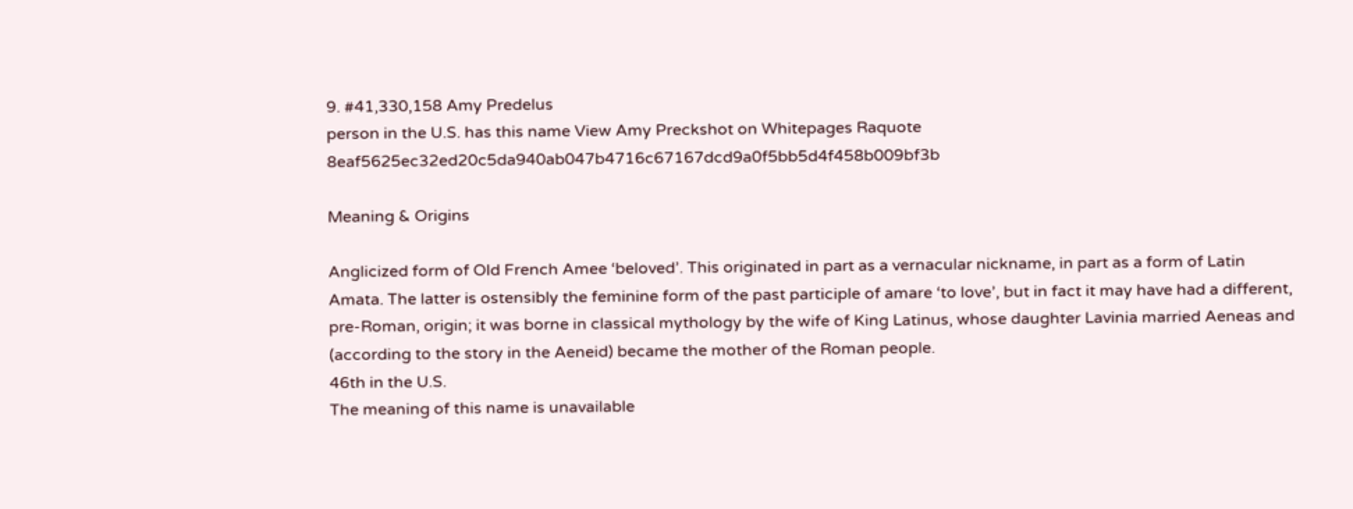9. #41,330,158 Amy Predelus
person in the U.S. has this name View Amy Preckshot on Whitepages Raquote 8eaf5625ec32ed20c5da940ab047b4716c67167dcd9a0f5bb5d4f458b009bf3b

Meaning & Origins

Anglicized form of Old French Amee ‘beloved’. This originated in part as a vernacular nickname, in part as a form of Latin Amata. The latter is ostensibly the feminine form of the past participle of amare ‘to love’, but in fact it may have had a different, pre-Roman, origin; it was borne in classical mythology by the wife of King Latinus, whose daughter Lavinia married Aeneas and (according to the story in the Aeneid) became the mother of the Roman people.
46th in the U.S.
The meaning of this name is unavailable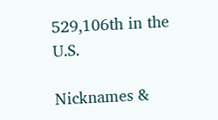529,106th in the U.S.

Nicknames &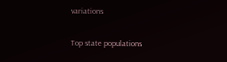variations

Top state populations